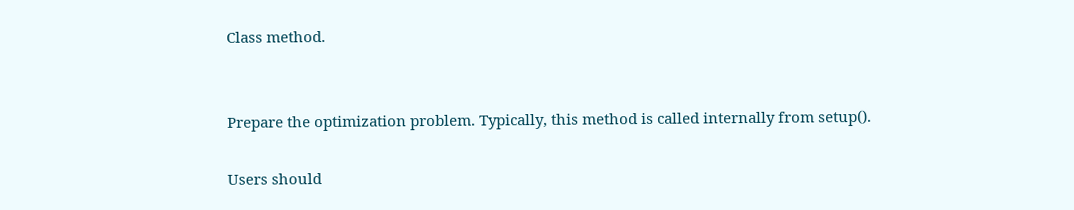Class method.


Prepare the optimization problem. Typically, this method is called internally from setup().

Users should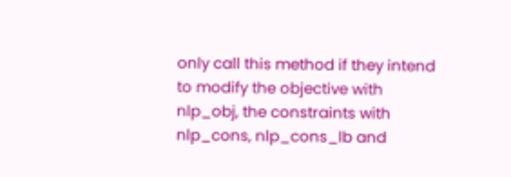only call this method if they intend to modify the objective with nlp_obj, the constraints with nlp_cons, nlp_cons_lb and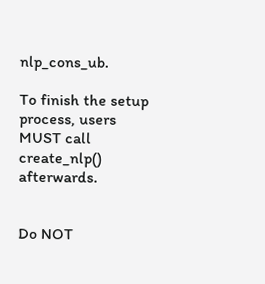nlp_cons_ub.

To finish the setup process, users MUST call create_nlp() afterwards.


Do NOT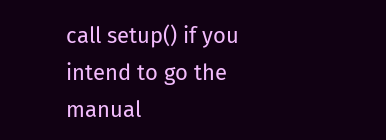call setup() if you intend to go the manual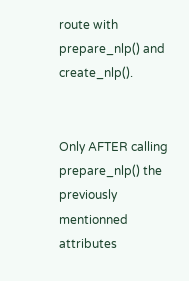route with prepare_nlp() and create_nlp().


Only AFTER calling prepare_nlp() the previously mentionned attributes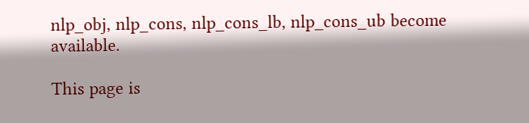nlp_obj, nlp_cons, nlp_cons_lb, nlp_cons_ub become available.

This page is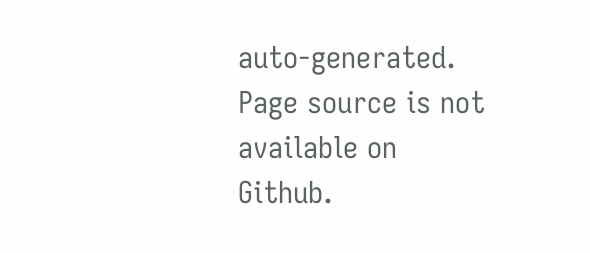auto-generated. Page source is not available on Github.